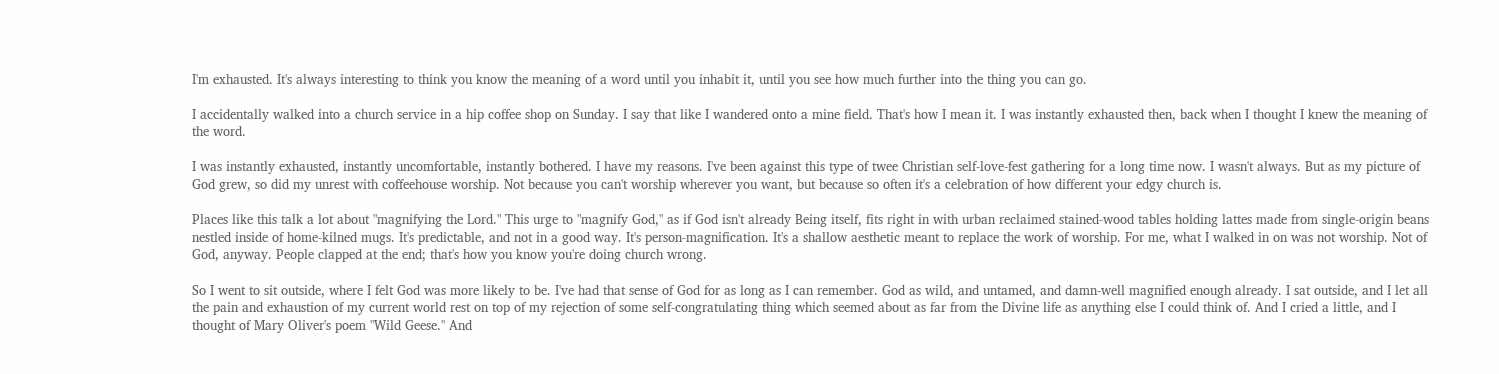I'm exhausted. It's always interesting to think you know the meaning of a word until you inhabit it, until you see how much further into the thing you can go.

I accidentally walked into a church service in a hip coffee shop on Sunday. I say that like I wandered onto a mine field. That's how I mean it. I was instantly exhausted then, back when I thought I knew the meaning of the word.

I was instantly exhausted, instantly uncomfortable, instantly bothered. I have my reasons. I've been against this type of twee Christian self-love-fest gathering for a long time now. I wasn't always. But as my picture of God grew, so did my unrest with coffeehouse worship. Not because you can't worship wherever you want, but because so often it's a celebration of how different your edgy church is.

Places like this talk a lot about "magnifying the Lord." This urge to "magnify God," as if God isn't already Being itself, fits right in with urban reclaimed stained-wood tables holding lattes made from single-origin beans nestled inside of home-kilned mugs. It's predictable, and not in a good way. It's person-magnification. It's a shallow aesthetic meant to replace the work of worship. For me, what I walked in on was not worship. Not of God, anyway. People clapped at the end; that's how you know you're doing church wrong.

So I went to sit outside, where I felt God was more likely to be. I've had that sense of God for as long as I can remember. God as wild, and untamed, and damn-well magnified enough already. I sat outside, and I let all the pain and exhaustion of my current world rest on top of my rejection of some self-congratulating thing which seemed about as far from the Divine life as anything else I could think of. And I cried a little, and I thought of Mary Oliver's poem "Wild Geese." And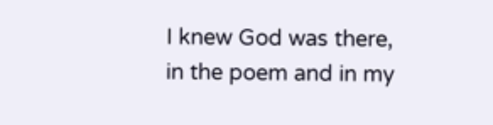I knew God was there, in the poem and in my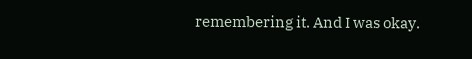remembering it. And I was okay.